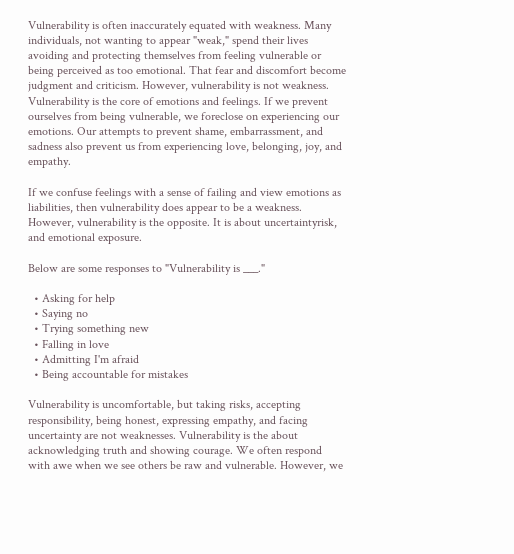Vulnerability is often inaccurately equated with weakness. Many individuals, not wanting to appear "weak," spend their lives avoiding and protecting themselves from feeling vulnerable or being perceived as too emotional. That fear and discomfort become judgment and criticism. However, vulnerability is not weakness. Vulnerability is the core of emotions and feelings. If we prevent ourselves from being vulnerable, we foreclose on experiencing our emotions. Our attempts to prevent shame, embarrassment, and sadness also prevent us from experiencing love, belonging, joy, and empathy.

If we confuse feelings with a sense of failing and view emotions as liabilities, then vulnerability does appear to be a weakness. However, vulnerability is the opposite. It is about uncertaintyrisk, and emotional exposure.

Below are some responses to "Vulnerability is ___."

  • Asking for help
  • Saying no
  • Trying something new
  • Falling in love
  • Admitting I'm afraid
  • Being accountable for mistakes

Vulnerability is uncomfortable, but taking risks, accepting responsibility, being honest, expressing empathy, and facing uncertainty are not weaknesses. Vulnerability is the about acknowledging truth and showing courage. We often respond with awe when we see others be raw and vulnerable. However, we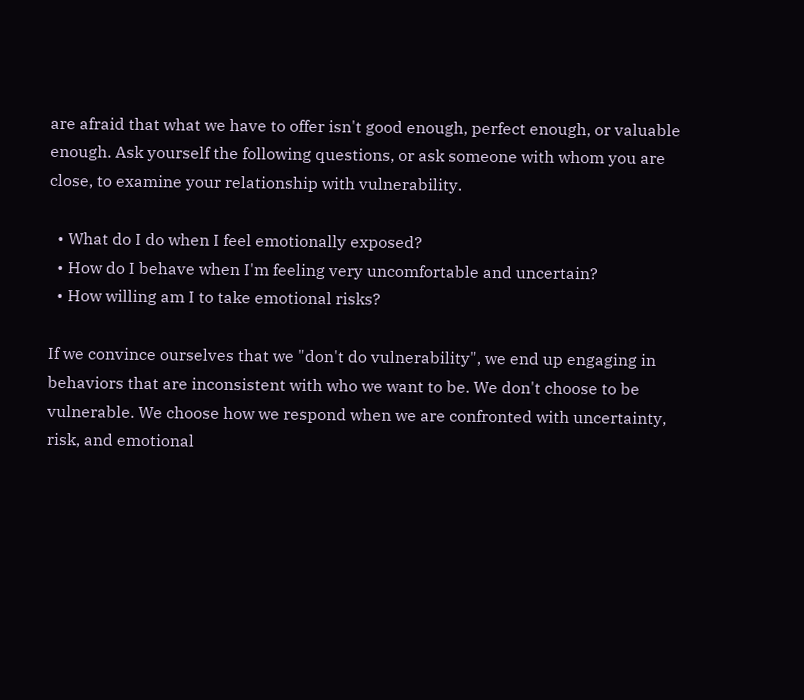are afraid that what we have to offer isn't good enough, perfect enough, or valuable enough. Ask yourself the following questions, or ask someone with whom you are close, to examine your relationship with vulnerability.

  • What do I do when I feel emotionally exposed?
  • How do I behave when I'm feeling very uncomfortable and uncertain?
  • How willing am I to take emotional risks?

If we convince ourselves that we "don't do vulnerability", we end up engaging in behaviors that are inconsistent with who we want to be. We don't choose to be vulnerable. We choose how we respond when we are confronted with uncertainty, risk, and emotional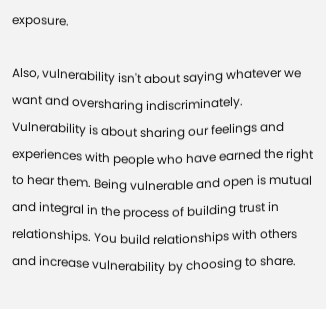exposure.

Also, vulnerability isn't about saying whatever we want and oversharing indiscriminately. Vulnerability is about sharing our feelings and experiences with people who have earned the right to hear them. Being vulnerable and open is mutual and integral in the process of building trust in relationships. You build relationships with others and increase vulnerability by choosing to share.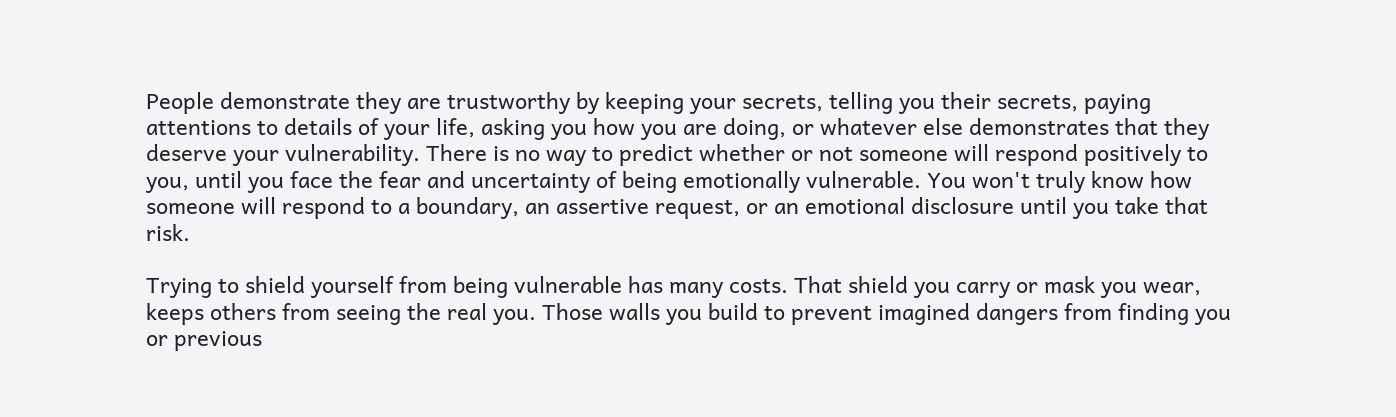People demonstrate they are trustworthy by keeping your secrets, telling you their secrets, paying attentions to details of your life, asking you how you are doing, or whatever else demonstrates that they deserve your vulnerability. There is no way to predict whether or not someone will respond positively to you, until you face the fear and uncertainty of being emotionally vulnerable. You won't truly know how someone will respond to a boundary, an assertive request, or an emotional disclosure until you take that risk.

Trying to shield yourself from being vulnerable has many costs. That shield you carry or mask you wear, keeps others from seeing the real you. Those walls you build to prevent imagined dangers from finding you or previous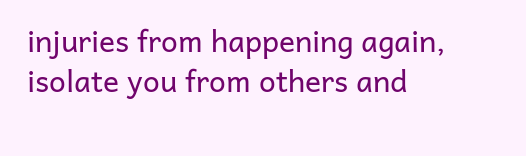injuries from happening again, isolate you from others and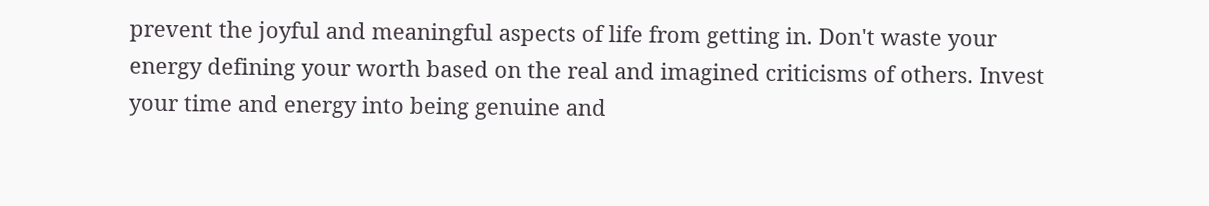prevent the joyful and meaningful aspects of life from getting in. Don't waste your energy defining your worth based on the real and imagined criticisms of others. Invest your time and energy into being genuine and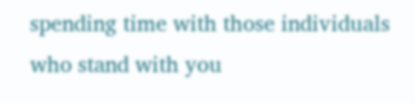spending time with those individuals who stand with you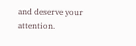and deserve your attention.